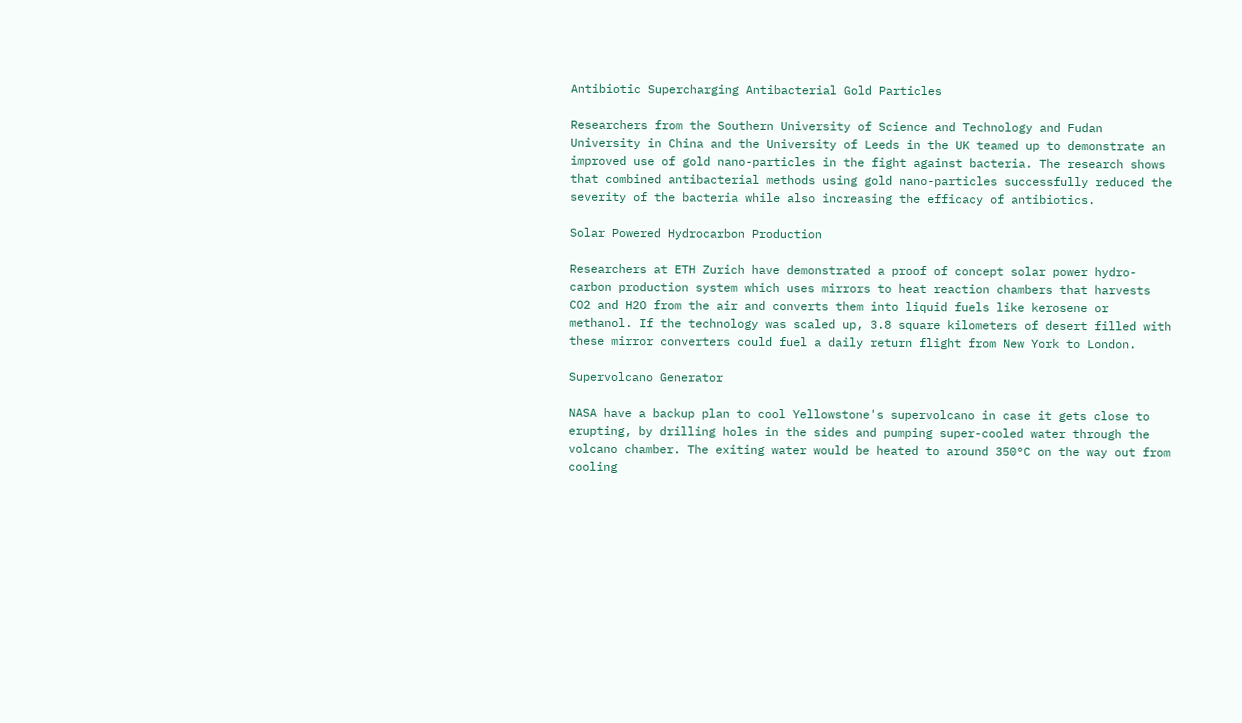Antibiotic Supercharging Antibacterial Gold Particles

Researchers from the Southern University of Science and Technology and Fudan University in China and the University of Leeds in the UK teamed up to demonstrate an improved use of gold nano-particles in the fight against bacteria. The research shows that combined antibacterial methods using gold nano-particles successfully reduced the severity of the bacteria while also increasing the efficacy of antibiotics.

Solar Powered Hydrocarbon Production

Researchers at ETH Zurich have demonstrated a proof of concept solar power hydro-carbon production system which uses mirrors to heat reaction chambers that harvests CO2 and H2O from the air and converts them into liquid fuels like kerosene or methanol. If the technology was scaled up, 3.8 square kilometers of desert filled with these mirror converters could fuel a daily return flight from New York to London.

Supervolcano Generator

NASA have a backup plan to cool Yellowstone's supervolcano in case it gets close to erupting, by drilling holes in the sides and pumping super-cooled water through the volcano chamber. The exiting water would be heated to around 350°C on the way out from cooling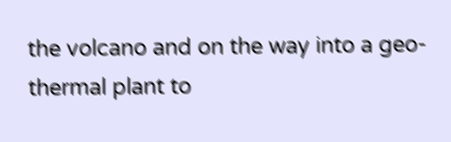the volcano and on the way into a geo-thermal plant to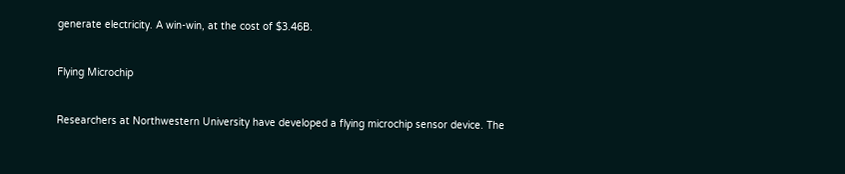generate electricity. A win-win, at the cost of $3.46B.

Flying Microchip

Researchers at Northwestern University have developed a flying microchip sensor device. The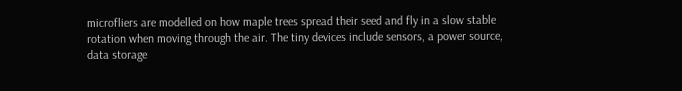microfliers are modelled on how maple trees spread their seed and fly in a slow stable rotation when moving through the air. The tiny devices include sensors, a power source, data storage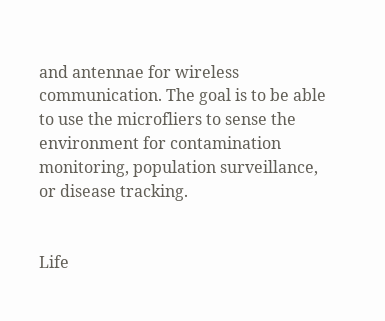and antennae for wireless communication. The goal is to be able to use the microfliers to sense the environment for contamination monitoring, population surveillance, or disease tracking.


Life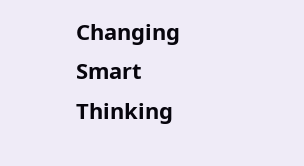Changing Smart Thinking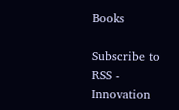Books

Subscribe to RSS - Innovation